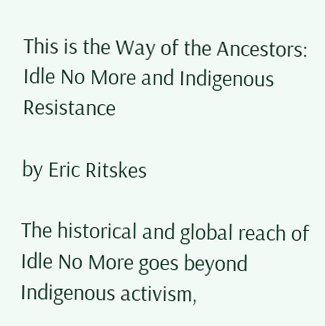This is the Way of the Ancestors: Idle No More and Indigenous Resistance

by Eric Ritskes

The historical and global reach of Idle No More goes beyond Indigenous activism,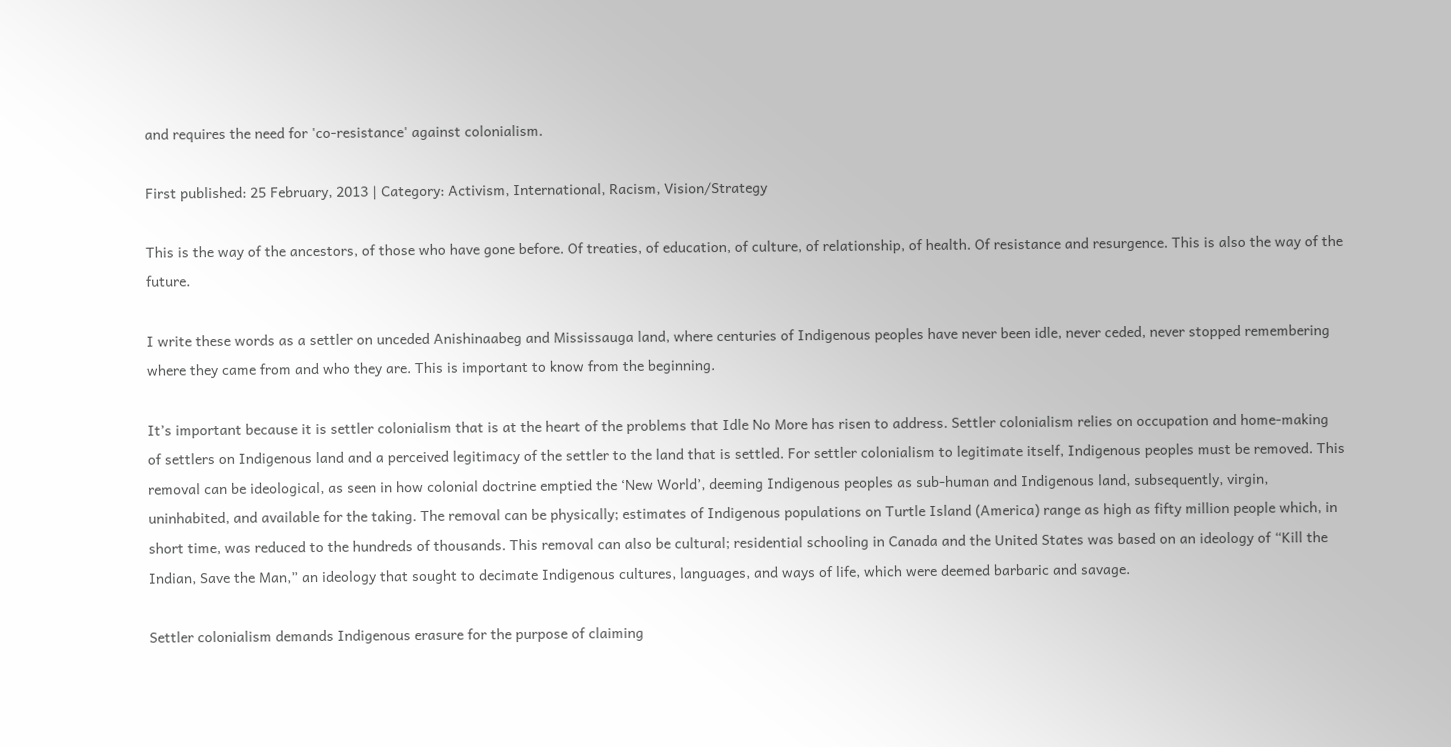and requires the need for 'co-resistance' against colonialism.

First published: 25 February, 2013 | Category: Activism, International, Racism, Vision/Strategy

This is the way of the ancestors, of those who have gone before. Of treaties, of education, of culture, of relationship, of health. Of resistance and resurgence. This is also the way of the future.

I write these words as a settler on unceded Anishinaabeg and Mississauga land, where centuries of Indigenous peoples have never been idle, never ceded, never stopped remembering where they came from and who they are. This is important to know from the beginning.

It’s important because it is settler colonialism that is at the heart of the problems that Idle No More has risen to address. Settler colonialism relies on occupation and home-making of settlers on Indigenous land and a perceived legitimacy of the settler to the land that is settled. For settler colonialism to legitimate itself, Indigenous peoples must be removed. This removal can be ideological, as seen in how colonial doctrine emptied the ‘New World’, deeming Indigenous peoples as sub-human and Indigenous land, subsequently, virgin, uninhabited, and available for the taking. The removal can be physically; estimates of Indigenous populations on Turtle Island (America) range as high as fifty million people which, in short time, was reduced to the hundreds of thousands. This removal can also be cultural; residential schooling in Canada and the United States was based on an ideology of “Kill the Indian, Save the Man,” an ideology that sought to decimate Indigenous cultures, languages, and ways of life, which were deemed barbaric and savage.

Settler colonialism demands Indigenous erasure for the purpose of claiming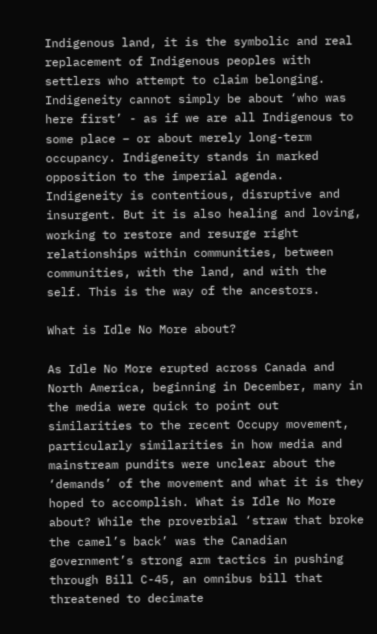Indigenous land, it is the symbolic and real replacement of Indigenous peoples with settlers who attempt to claim belonging. Indigeneity cannot simply be about ‘who was here first’ - as if we are all Indigenous to some place – or about merely long-term occupancy. Indigeneity stands in marked opposition to the imperial agenda. Indigeneity is contentious, disruptive and insurgent. But it is also healing and loving, working to restore and resurge right relationships within communities, between communities, with the land, and with the self. This is the way of the ancestors.

What is Idle No More about?

As Idle No More erupted across Canada and North America, beginning in December, many in the media were quick to point out similarities to the recent Occupy movement, particularly similarities in how media and mainstream pundits were unclear about the ‘demands’ of the movement and what it is they hoped to accomplish. What is Idle No More about? While the proverbial ‘straw that broke the camel’s back’ was the Canadian government’s strong arm tactics in pushing through Bill C-45, an omnibus bill that threatened to decimate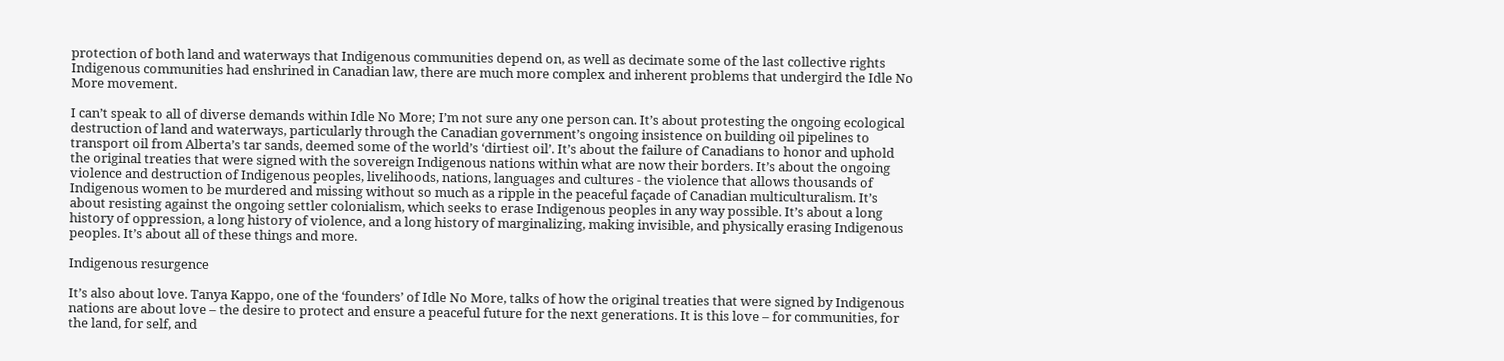protection of both land and waterways that Indigenous communities depend on, as well as decimate some of the last collective rights Indigenous communities had enshrined in Canadian law, there are much more complex and inherent problems that undergird the Idle No More movement.

I can’t speak to all of diverse demands within Idle No More; I’m not sure any one person can. It’s about protesting the ongoing ecological destruction of land and waterways, particularly through the Canadian government’s ongoing insistence on building oil pipelines to transport oil from Alberta’s tar sands, deemed some of the world’s ‘dirtiest oil’. It’s about the failure of Canadians to honor and uphold the original treaties that were signed with the sovereign Indigenous nations within what are now their borders. It’s about the ongoing violence and destruction of Indigenous peoples, livelihoods, nations, languages and cultures - the violence that allows thousands of Indigenous women to be murdered and missing without so much as a ripple in the peaceful façade of Canadian multiculturalism. It’s about resisting against the ongoing settler colonialism, which seeks to erase Indigenous peoples in any way possible. It’s about a long history of oppression, a long history of violence, and a long history of marginalizing, making invisible, and physically erasing Indigenous peoples. It’s about all of these things and more.

Indigenous resurgence

It’s also about love. Tanya Kappo, one of the ‘founders’ of Idle No More, talks of how the original treaties that were signed by Indigenous nations are about love – the desire to protect and ensure a peaceful future for the next generations. It is this love – for communities, for the land, for self, and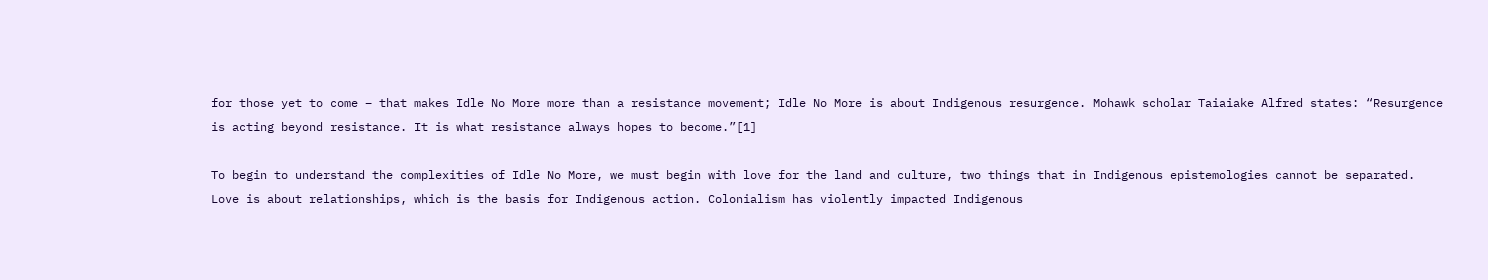for those yet to come – that makes Idle No More more than a resistance movement; Idle No More is about Indigenous resurgence. Mohawk scholar Taiaiake Alfred states: “Resurgence is acting beyond resistance. It is what resistance always hopes to become.”[1]

To begin to understand the complexities of Idle No More, we must begin with love for the land and culture, two things that in Indigenous epistemologies cannot be separated. Love is about relationships, which is the basis for Indigenous action. Colonialism has violently impacted Indigenous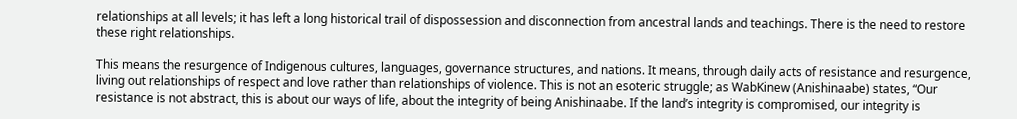relationships at all levels; it has left a long historical trail of dispossession and disconnection from ancestral lands and teachings. There is the need to restore these right relationships.

This means the resurgence of Indigenous cultures, languages, governance structures, and nations. It means, through daily acts of resistance and resurgence, living out relationships of respect and love rather than relationships of violence. This is not an esoteric struggle; as WabKinew (Anishinaabe) states, “Our resistance is not abstract, this is about our ways of life, about the integrity of being Anishinaabe. If the land’s integrity is compromised, our integrity is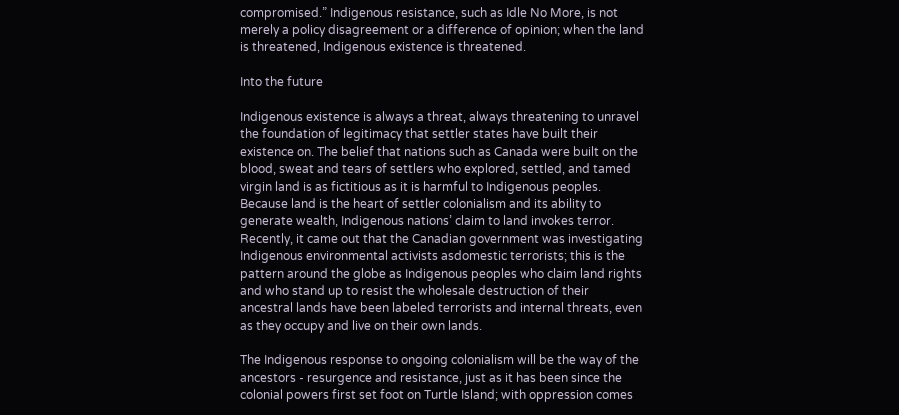compromised.” Indigenous resistance, such as Idle No More, is not merely a policy disagreement or a difference of opinion; when the land is threatened, Indigenous existence is threatened.

Into the future

Indigenous existence is always a threat, always threatening to unravel the foundation of legitimacy that settler states have built their existence on. The belief that nations such as Canada were built on the blood, sweat and tears of settlers who explored, settled, and tamed virgin land is as fictitious as it is harmful to Indigenous peoples. Because land is the heart of settler colonialism and its ability to generate wealth, Indigenous nations’ claim to land invokes terror. Recently, it came out that the Canadian government was investigating Indigenous environmental activists asdomestic terrorists; this is the pattern around the globe as Indigenous peoples who claim land rights and who stand up to resist the wholesale destruction of their ancestral lands have been labeled terrorists and internal threats, even as they occupy and live on their own lands.

The Indigenous response to ongoing colonialism will be the way of the ancestors - resurgence and resistance, just as it has been since the colonial powers first set foot on Turtle Island; with oppression comes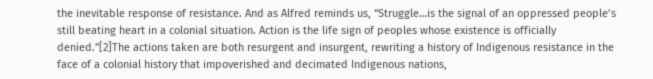the inevitable response of resistance. And as Alfred reminds us, “Struggle…is the signal of an oppressed people’s still beating heart in a colonial situation. Action is the life sign of peoples whose existence is officially denied.”[2]The actions taken are both resurgent and insurgent, rewriting a history of Indigenous resistance in the face of a colonial history that impoverished and decimated Indigenous nations,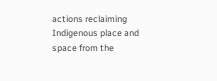actions reclaiming Indigenous place and space from the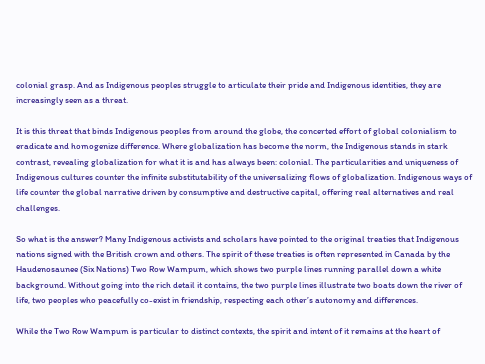colonial grasp. And as Indigenous peoples struggle to articulate their pride and Indigenous identities, they are increasingly seen as a threat.

It is this threat that binds Indigenous peoples from around the globe, the concerted effort of global colonialism to eradicate and homogenize difference. Where globalization has become the norm, the Indigenous stands in stark contrast, revealing globalization for what it is and has always been: colonial. The particularities and uniqueness of Indigenous cultures counter the infinite substitutability of the universalizing flows of globalization. Indigenous ways of life counter the global narrative driven by consumptive and destructive capital, offering real alternatives and real challenges.

So what is the answer? Many Indigenous activists and scholars have pointed to the original treaties that Indigenous nations signed with the British crown and others. The spirit of these treaties is often represented in Canada by the Haudenosaunee (Six Nations) Two Row Wampum, which shows two purple lines running parallel down a white background. Without going into the rich detail it contains, the two purple lines illustrate two boats down the river of life, two peoples who peacefully co-exist in friendship, respecting each other’s autonomy and differences.

While the Two Row Wampum is particular to distinct contexts, the spirit and intent of it remains at the heart of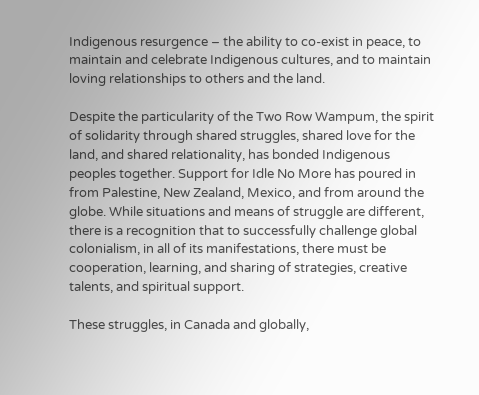Indigenous resurgence – the ability to co-exist in peace, to maintain and celebrate Indigenous cultures, and to maintain loving relationships to others and the land.

Despite the particularity of the Two Row Wampum, the spirit of solidarity through shared struggles, shared love for the land, and shared relationality, has bonded Indigenous peoples together. Support for Idle No More has poured in from Palestine, New Zealand, Mexico, and from around the globe. While situations and means of struggle are different, there is a recognition that to successfully challenge global colonialism, in all of its manifestations, there must be cooperation, learning, and sharing of strategies, creative talents, and spiritual support.

These struggles, in Canada and globally,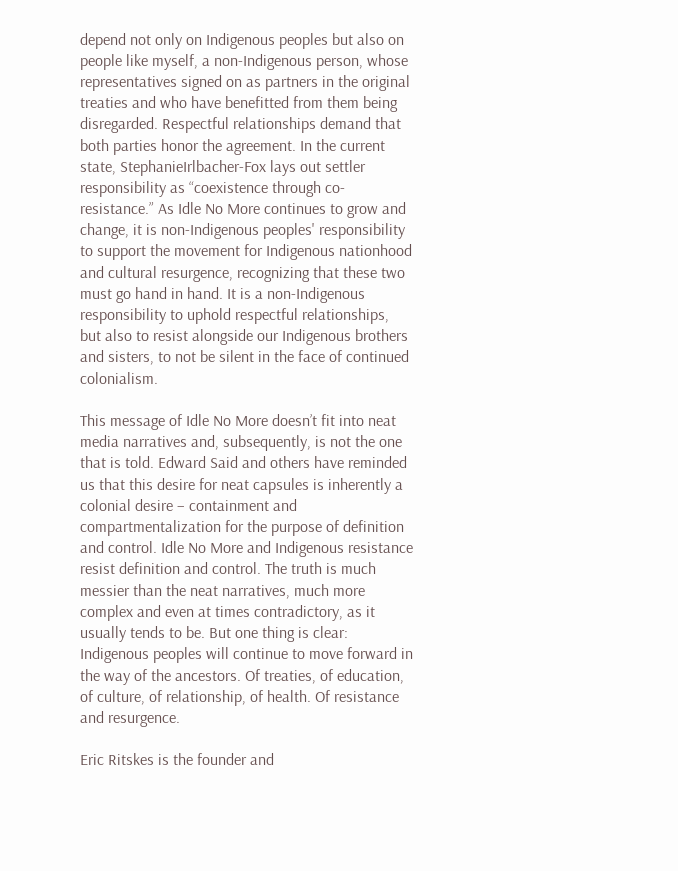depend not only on Indigenous peoples but also on people like myself, a non-Indigenous person, whose representatives signed on as partners in the original treaties and who have benefitted from them being disregarded. Respectful relationships demand that both parties honor the agreement. In the current state, StephanieIrlbacher-Fox lays out settler responsibility as “coexistence through co-resistance.” As Idle No More continues to grow and change, it is non-Indigenous peoples' responsibility to support the movement for Indigenous nationhood and cultural resurgence, recognizing that these two must go hand in hand. It is a non-Indigenous responsibility to uphold respectful relationships, but also to resist alongside our Indigenous brothers and sisters, to not be silent in the face of continued colonialism.

This message of Idle No More doesn’t fit into neat media narratives and, subsequently, is not the one that is told. Edward Said and others have reminded us that this desire for neat capsules is inherently a colonial desire – containment and compartmentalization for the purpose of definition and control. Idle No More and Indigenous resistance resist definition and control. The truth is much messier than the neat narratives, much more complex and even at times contradictory, as it usually tends to be. But one thing is clear: Indigenous peoples will continue to move forward in the way of the ancestors. Of treaties, of education, of culture, of relationship, of health. Of resistance and resurgence.

Eric Ritskes is the founder and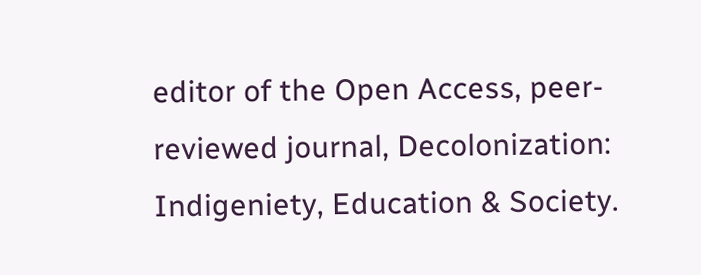editor of the Open Access, peer-reviewed journal, Decolonization: Indigeniety, Education & Society.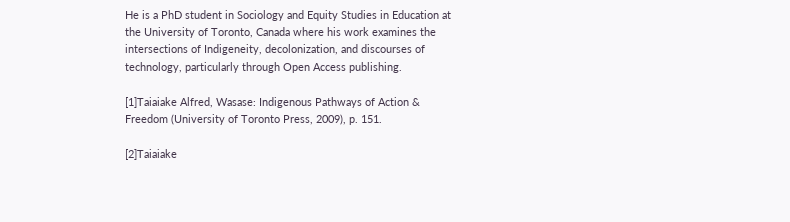He is a PhD student in Sociology and Equity Studies in Education at the University of Toronto, Canada where his work examines the intersections of Indigeneity, decolonization, and discourses of technology, particularly through Open Access publishing.

[1]Taiaiake Alfred, Wasase: Indigenous Pathways of Action & Freedom (University of Toronto Press, 2009), p. 151.

[2]Taiaiake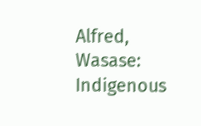Alfred, Wasase: Indigenous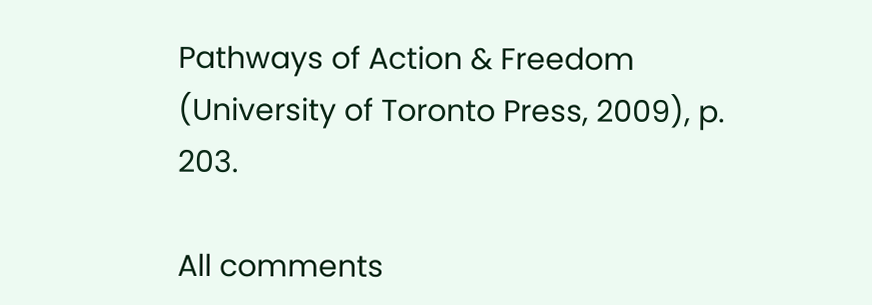Pathways of Action & Freedom (University of Toronto Press, 2009), p. 203.

All comments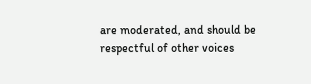are moderated, and should be respectful of other voices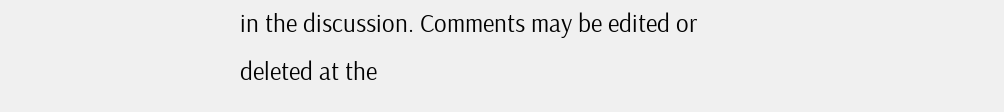in the discussion. Comments may be edited or deleted at the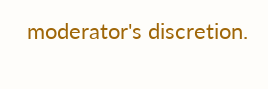moderator's discretion.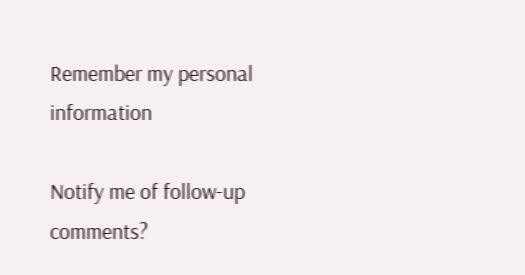Remember my personal information

Notify me of follow-up comments?